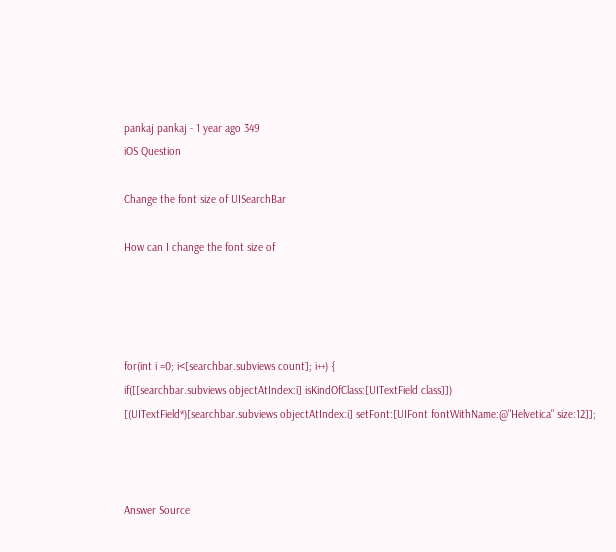pankaj pankaj - 1 year ago 349
iOS Question

Change the font size of UISearchBar

How can I change the font size of




for(int i =0; i<[searchbar.subviews count]; i++) {
if([[searchbar.subviews objectAtIndex:i] isKindOfClass:[UITextField class]])
[(UITextField*)[searchbar.subviews objectAtIndex:i] setFont:[UIFont fontWithName:@"Helvetica" size:12]];



Answer Source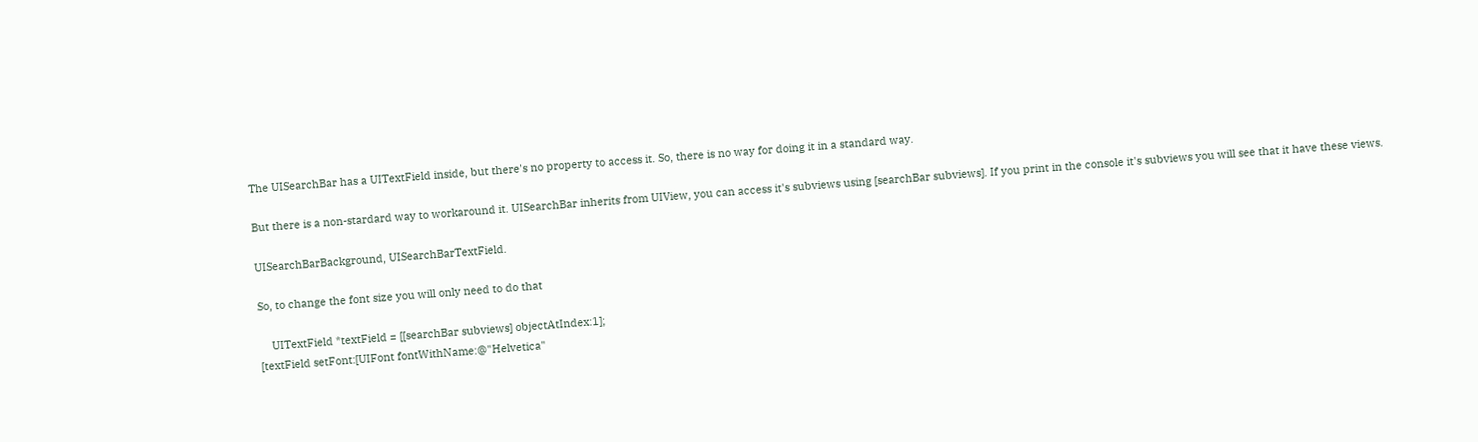The UISearchBar has a UITextField inside, but there's no property to access it. So, there is no way for doing it in a standard way.

But there is a non-stardard way to workaround it. UISearchBar inherits from UIView, you can access it's subviews using [searchBar subviews]. If you print in the console it's subviews you will see that it have these views.

UISearchBarBackground, UISearchBarTextField.

So, to change the font size you will only need to do that

    UITextField *textField = [[searchBar subviews] objectAtIndex:1];
[textField setFont:[UIFont fontWithName:@"Helvetica"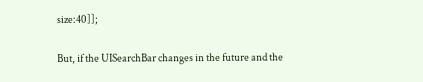size:40]];

But, if the UISearchBar changes in the future and the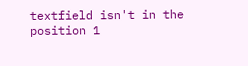textfield isn't in the position 1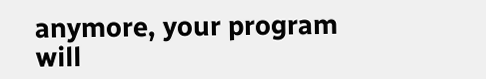anymore, your program will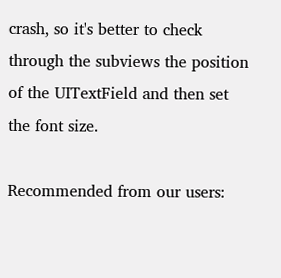crash, so it's better to check through the subviews the position of the UITextField and then set the font size.

Recommended from our users: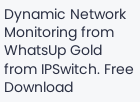Dynamic Network Monitoring from WhatsUp Gold from IPSwitch. Free Download